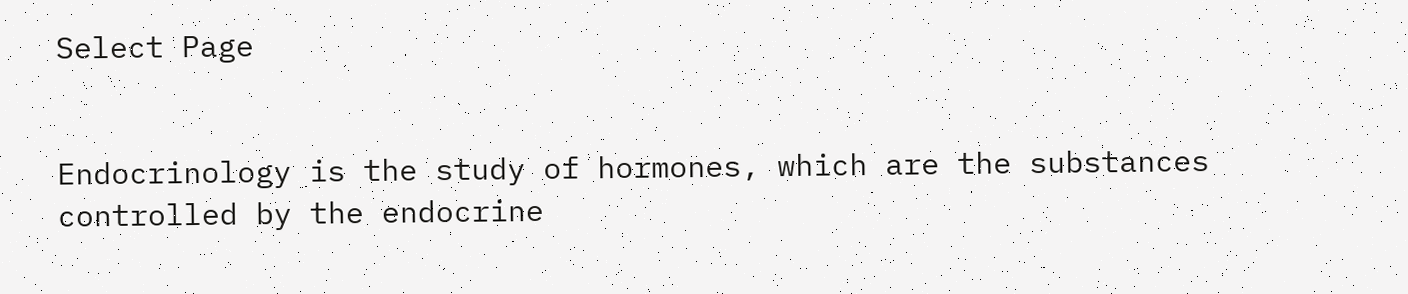Select Page


Endocrinology is the study of hormones, which are the substances controlled by the endocrine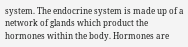system. The endocrine system is made up of a network of glands which product the hormones within the body. Hormones are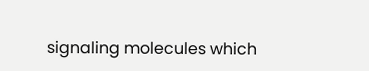signaling molecules which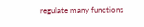regulate many functions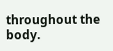throughout the body.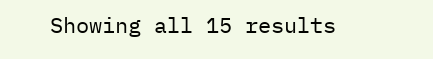Showing all 15 results